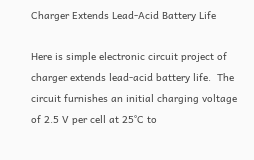Charger Extends Lead-Acid Battery Life

Here is simple electronic circuit project of charger extends lead-acid battery life.  The circuit furnishes an initial charging voltage of 2.5 V per cell at 25°C to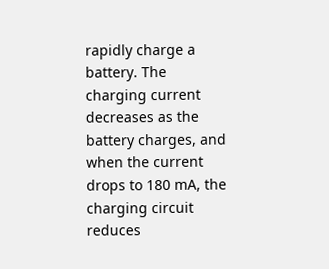rapidly charge a battery. The charging current decreases as the battery charges, and when the current drops to 180 mA, the charging circuit reduces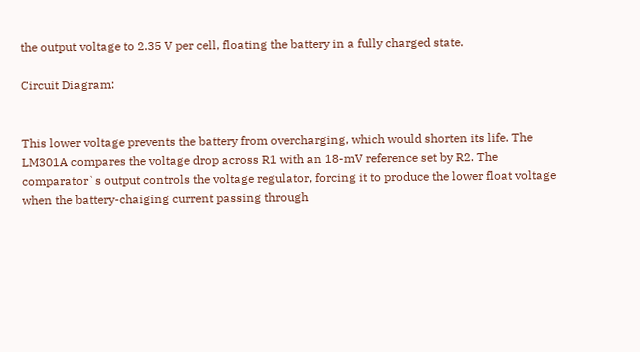the output voltage to 2.35 V per cell, floating the battery in a fully charged state.

Circuit Diagram:


This lower voltage prevents the battery from overcharging, which would shorten its life. The LM301A compares the voltage drop across R1 with an 18-mV reference set by R2. The comparator`s output controls the voltage regulator, forcing it to produce the lower float voltage when the battery-chaiging current passing through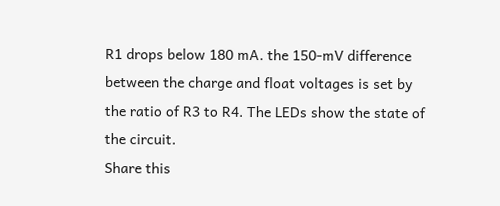R1 drops below 180 mA. the 150-mV difference between the charge and float voltages is set by the ratio of R3 to R4. The LEDs show the state of the circuit.
Share this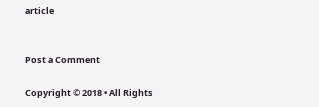article


Post a Comment

Copyright © 2018 • All Rights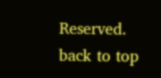Reserved.
back to top